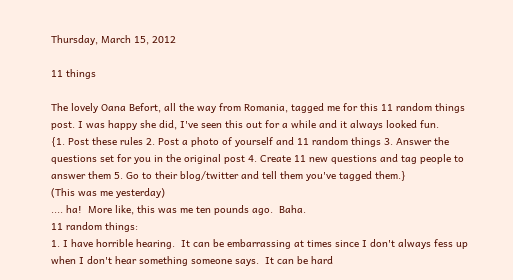Thursday, March 15, 2012

11 things

The lovely Oana Befort, all the way from Romania, tagged me for this 11 random things post. I was happy she did, I've seen this out for a while and it always looked fun.
{1. Post these rules 2. Post a photo of yourself and 11 random things 3. Answer the questions set for you in the original post 4. Create 11 new questions and tag people to answer them 5. Go to their blog/twitter and tell them you've tagged them.}
(This was me yesterday)
.... ha!  More like, this was me ten pounds ago.  Baha.
11 random things:
1. I have horrible hearing.  It can be embarrassing at times since I don't always fess up when I don't hear something someone says.  It can be hard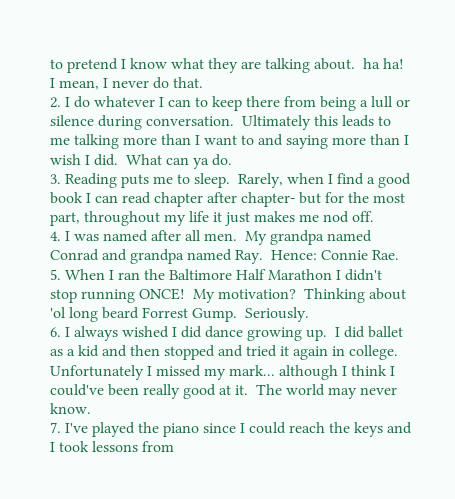to pretend I know what they are talking about.  ha ha!  I mean, I never do that.
2. I do whatever I can to keep there from being a lull or silence during conversation.  Ultimately this leads to me talking more than I want to and saying more than I wish I did.  What can ya do.
3. Reading puts me to sleep.  Rarely, when I find a good book I can read chapter after chapter- but for the most part, throughout my life it just makes me nod off.
4. I was named after all men.  My grandpa named Conrad and grandpa named Ray.  Hence: Connie Rae.
5. When I ran the Baltimore Half Marathon I didn't stop running ONCE!  My motivation?  Thinking about 'ol long beard Forrest Gump.  Seriously.
6. I always wished I did dance growing up.  I did ballet as a kid and then stopped and tried it again in college.  Unfortunately I missed my mark... although I think I could've been really good at it.  The world may never know.
7. I've played the piano since I could reach the keys and I took lessons from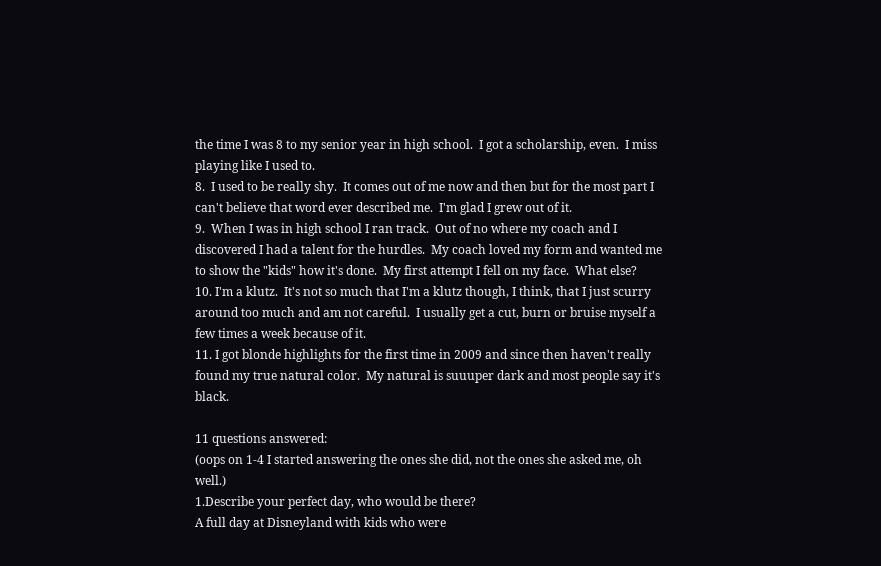the time I was 8 to my senior year in high school.  I got a scholarship, even.  I miss playing like I used to.
8.  I used to be really shy.  It comes out of me now and then but for the most part I can't believe that word ever described me.  I'm glad I grew out of it.
9.  When I was in high school I ran track.  Out of no where my coach and I discovered I had a talent for the hurdles.  My coach loved my form and wanted me to show the "kids" how it's done.  My first attempt I fell on my face.  What else?
10. I'm a klutz.  It's not so much that I'm a klutz though, I think, that I just scurry around too much and am not careful.  I usually get a cut, burn or bruise myself a few times a week because of it.
11. I got blonde highlights for the first time in 2009 and since then haven't really found my true natural color.  My natural is suuuper dark and most people say it's black.

11 questions answered:
(oops on 1-4 I started answering the ones she did, not the ones she asked me, oh well.)
1.Describe your perfect day, who would be there?
A full day at Disneyland with kids who were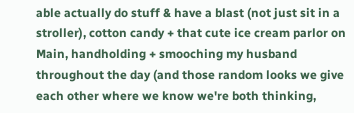able actually do stuff & have a blast (not just sit in a stroller), cotton candy + that cute ice cream parlor on Main, handholding + smooching my husband throughout the day (and those random looks we give each other where we know we're both thinking,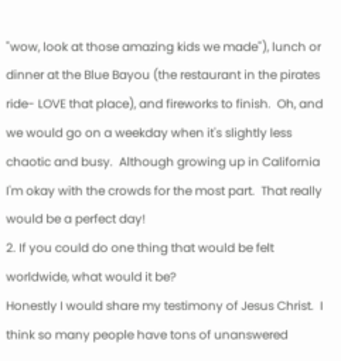"wow, look at those amazing kids we made"), lunch or dinner at the Blue Bayou (the restaurant in the pirates ride- LOVE that place), and fireworks to finish.  Oh, and we would go on a weekday when it's slightly less chaotic and busy.  Although growing up in California I'm okay with the crowds for the most part.  That really would be a perfect day!
2. If you could do one thing that would be felt worldwide, what would it be?
Honestly I would share my testimony of Jesus Christ.  I think so many people have tons of unanswered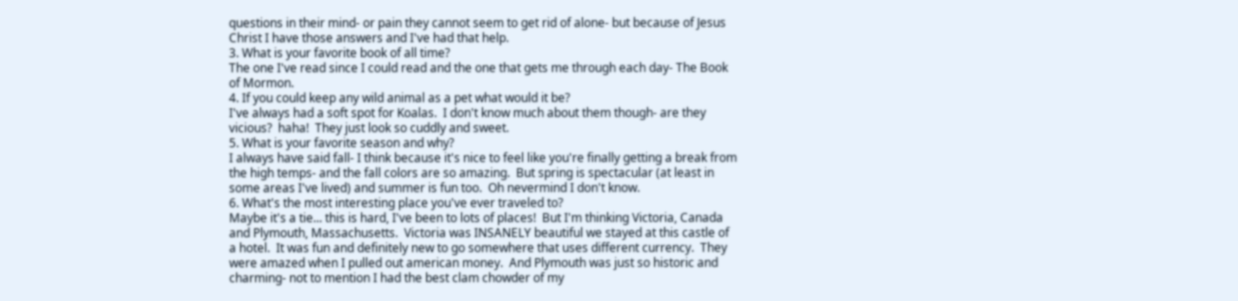questions in their mind- or pain they cannot seem to get rid of alone- but because of Jesus Christ I have those answers and I've had that help.
3. What is your favorite book of all time?
The one I've read since I could read and the one that gets me through each day- The Book of Mormon.
4. If you could keep any wild animal as a pet what would it be?
I've always had a soft spot for Koalas.  I don't know much about them though- are they vicious?  haha!  They just look so cuddly and sweet.
5. What is your favorite season and why?
I always have said fall- I think because it's nice to feel like you're finally getting a break from the high temps- and the fall colors are so amazing.  But spring is spectacular (at least in some areas I've lived) and summer is fun too.  Oh nevermind I don't know.
6. What's the most interesting place you've ever traveled to?
Maybe it's a tie... this is hard, I've been to lots of places!  But I'm thinking Victoria, Canada and Plymouth, Massachusetts.  Victoria was INSANELY beautiful we stayed at this castle of a hotel.  It was fun and definitely new to go somewhere that uses different currency.  They were amazed when I pulled out american money.  And Plymouth was just so historic and charming- not to mention I had the best clam chowder of my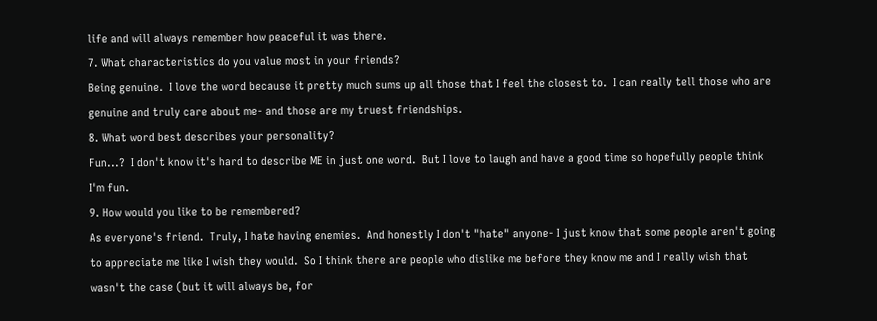life and will always remember how peaceful it was there.
7. What characteristics do you value most in your friends?
Being genuine.  I love the word because it pretty much sums up all those that I feel the closest to.  I can really tell those who are genuine and truly care about me- and those are my truest friendships.
8. What word best describes your personality?
Fun...?  I don't know it's hard to describe ME in just one word.  But I love to laugh and have a good time so hopefully people think I'm fun.
9. How would you like to be remembered?
As everyone's friend.  Truly, I hate having enemies.  And honestly I don't "hate" anyone- I just know that some people aren't going to appreciate me like I wish they would.  So I think there are people who dislike me before they know me and I really wish that wasn't the case (but it will always be, for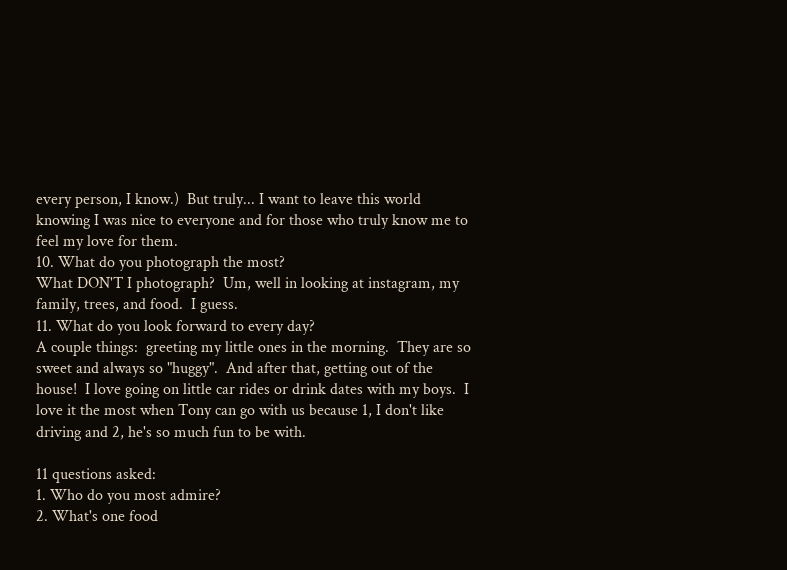every person, I know.)  But truly... I want to leave this world knowing I was nice to everyone and for those who truly know me to feel my love for them.
10. What do you photograph the most?
What DON'T I photograph?  Um, well in looking at instagram, my family, trees, and food.  I guess.
11. What do you look forward to every day?
A couple things:  greeting my little ones in the morning.  They are so sweet and always so "huggy".  And after that, getting out of the house!  I love going on little car rides or drink dates with my boys.  I love it the most when Tony can go with us because 1, I don't like driving and 2, he's so much fun to be with.

11 questions asked:
1. Who do you most admire?
2. What's one food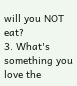will you NOT eat?
3. What's something you love the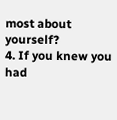most about yourself?
4. If you knew you had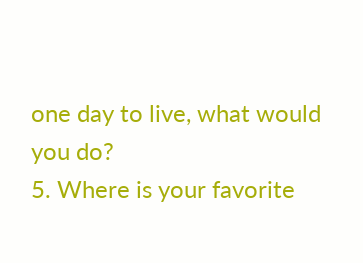one day to live, what would you do?
5. Where is your favorite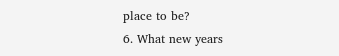place to be?
6. What new years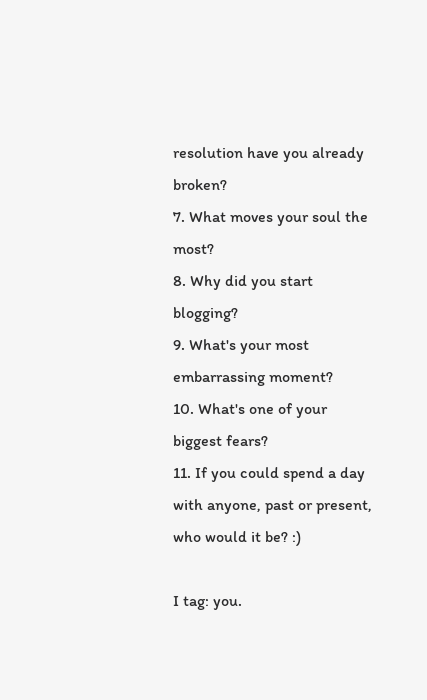resolution have you already broken?
7. What moves your soul the most?
8. Why did you start blogging?
9. What's your most embarrassing moment?
10. What's one of your biggest fears?
11. If you could spend a day with anyone, past or present, who would it be? :)

I tag: you.